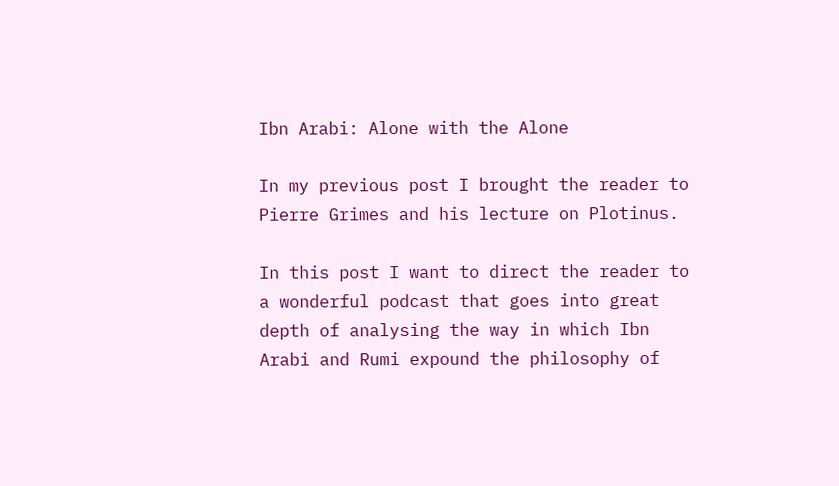Ibn Arabi: Alone with the Alone

In my previous post I brought the reader to Pierre Grimes and his lecture on Plotinus.

In this post I want to direct the reader to a wonderful podcast that goes into great depth of analysing the way in which Ibn Arabi and Rumi expound the philosophy of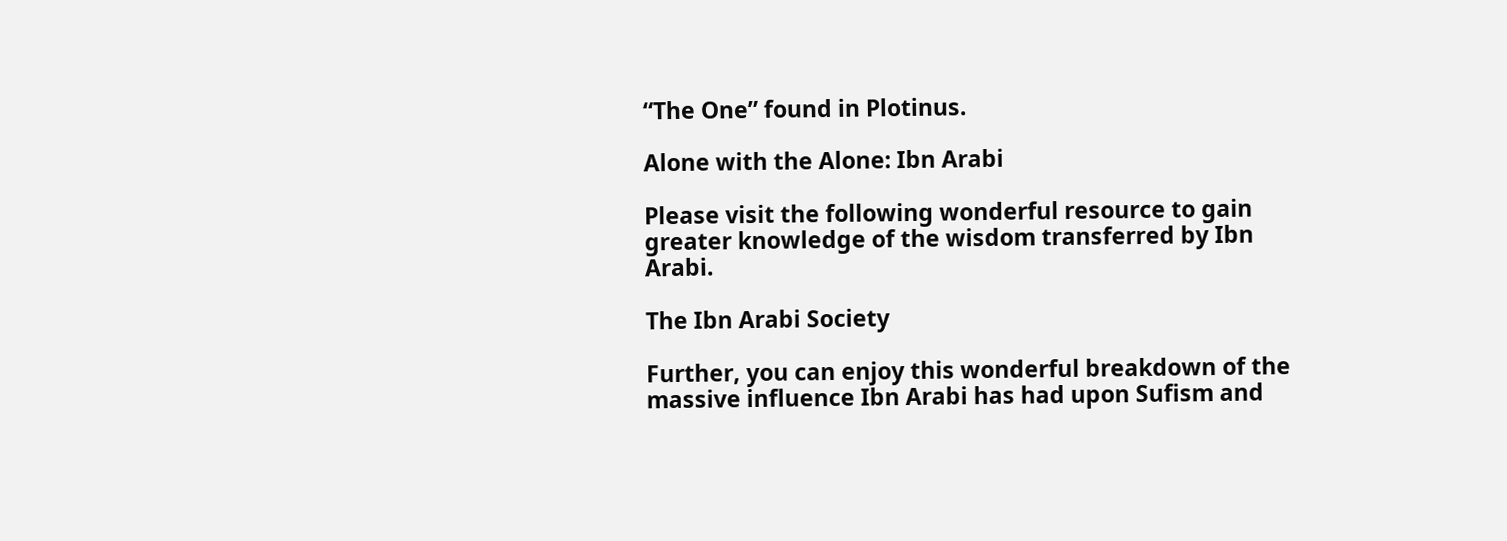“The One” found in Plotinus.

Alone with the Alone: Ibn Arabi

Please visit the following wonderful resource to gain greater knowledge of the wisdom transferred by Ibn Arabi.

The Ibn Arabi Society

Further, you can enjoy this wonderful breakdown of the massive influence Ibn Arabi has had upon Sufism and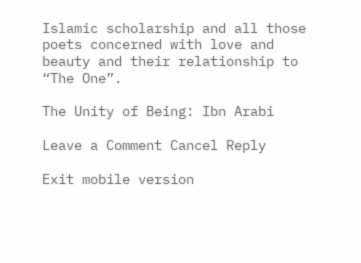Islamic scholarship and all those poets concerned with love and beauty and their relationship to “The One”.

The Unity of Being: Ibn Arabi

Leave a Comment Cancel Reply

Exit mobile version